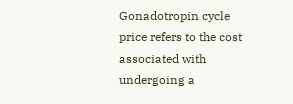Gonadotropin cycle price refers to the cost associated with undergoing a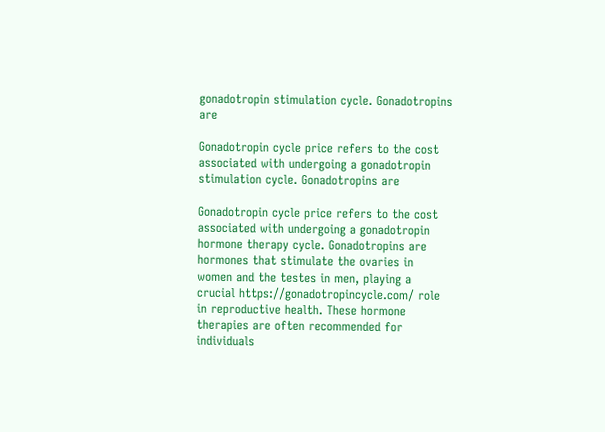gonadotropin stimulation cycle. Gonadotropins are

Gonadotropin cycle price refers to the cost associated with undergoing a gonadotropin stimulation cycle. Gonadotropins are

Gonadotropin cycle price refers to the cost associated with undergoing a gonadotropin hormone therapy cycle. Gonadotropins are hormones that stimulate the ovaries in women and the testes in men, playing a crucial https://gonadotropincycle.com/ role in reproductive health. These hormone therapies are often recommended for individuals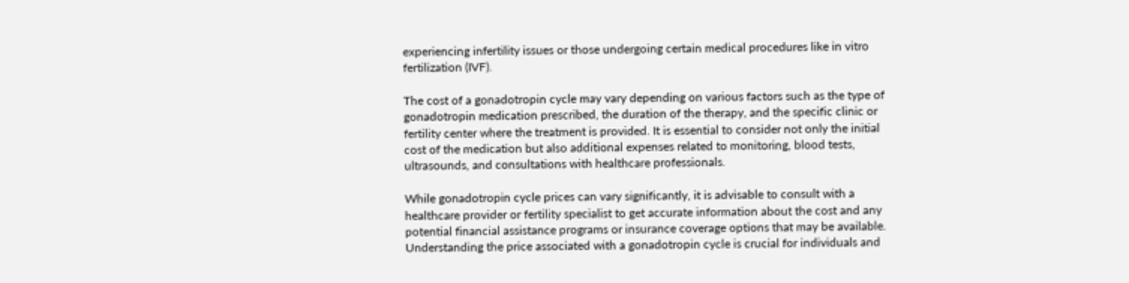experiencing infertility issues or those undergoing certain medical procedures like in vitro fertilization (IVF).

The cost of a gonadotropin cycle may vary depending on various factors such as the type of gonadotropin medication prescribed, the duration of the therapy, and the specific clinic or fertility center where the treatment is provided. It is essential to consider not only the initial cost of the medication but also additional expenses related to monitoring, blood tests, ultrasounds, and consultations with healthcare professionals.

While gonadotropin cycle prices can vary significantly, it is advisable to consult with a healthcare provider or fertility specialist to get accurate information about the cost and any potential financial assistance programs or insurance coverage options that may be available. Understanding the price associated with a gonadotropin cycle is crucial for individuals and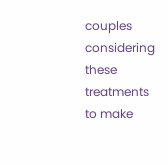couples considering these treatments to make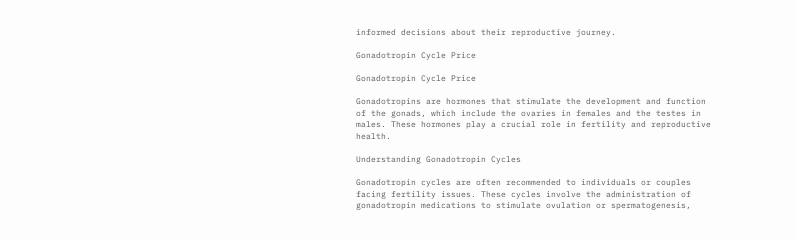informed decisions about their reproductive journey.

Gonadotropin Cycle Price

Gonadotropin Cycle Price

Gonadotropins are hormones that stimulate the development and function of the gonads, which include the ovaries in females and the testes in males. These hormones play a crucial role in fertility and reproductive health.

Understanding Gonadotropin Cycles

Gonadotropin cycles are often recommended to individuals or couples facing fertility issues. These cycles involve the administration of gonadotropin medications to stimulate ovulation or spermatogenesis,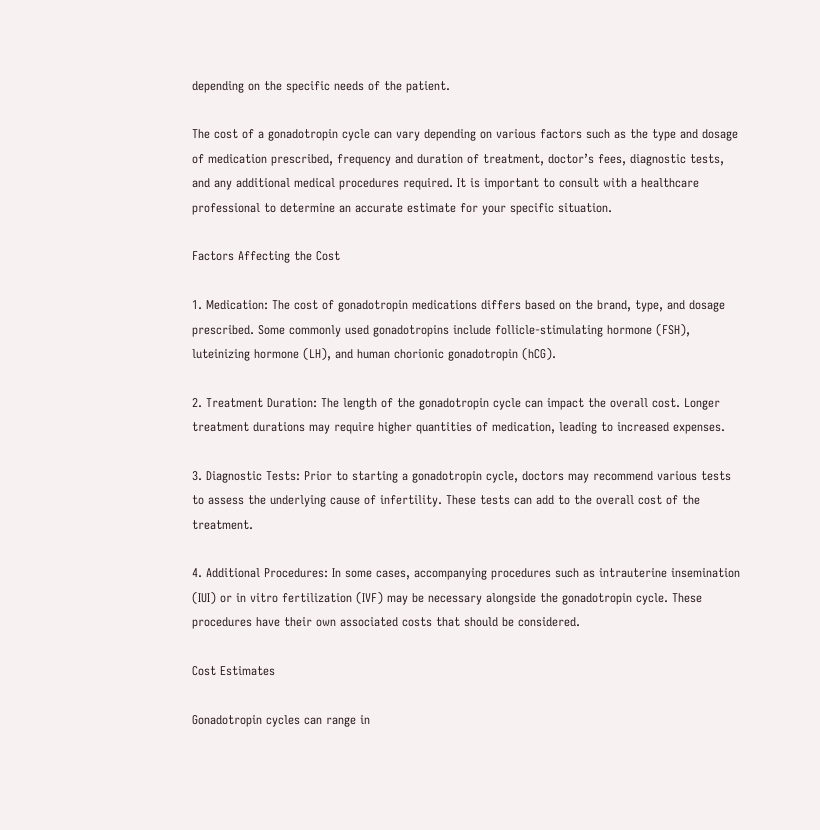depending on the specific needs of the patient.

The cost of a gonadotropin cycle can vary depending on various factors such as the type and dosage of medication prescribed, frequency and duration of treatment, doctor’s fees, diagnostic tests, and any additional medical procedures required. It is important to consult with a healthcare professional to determine an accurate estimate for your specific situation.

Factors Affecting the Cost

1. Medication: The cost of gonadotropin medications differs based on the brand, type, and dosage prescribed. Some commonly used gonadotropins include follicle-stimulating hormone (FSH), luteinizing hormone (LH), and human chorionic gonadotropin (hCG).

2. Treatment Duration: The length of the gonadotropin cycle can impact the overall cost. Longer treatment durations may require higher quantities of medication, leading to increased expenses.

3. Diagnostic Tests: Prior to starting a gonadotropin cycle, doctors may recommend various tests to assess the underlying cause of infertility. These tests can add to the overall cost of the treatment.

4. Additional Procedures: In some cases, accompanying procedures such as intrauterine insemination (IUI) or in vitro fertilization (IVF) may be necessary alongside the gonadotropin cycle. These procedures have their own associated costs that should be considered.

Cost Estimates

Gonadotropin cycles can range in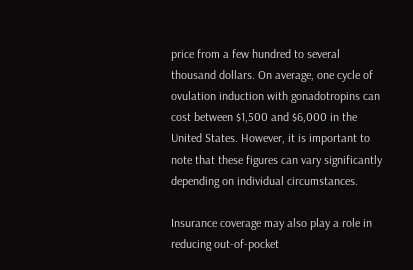price from a few hundred to several thousand dollars. On average, one cycle of ovulation induction with gonadotropins can cost between $1,500 and $6,000 in the United States. However, it is important to note that these figures can vary significantly depending on individual circumstances.

Insurance coverage may also play a role in reducing out-of-pocket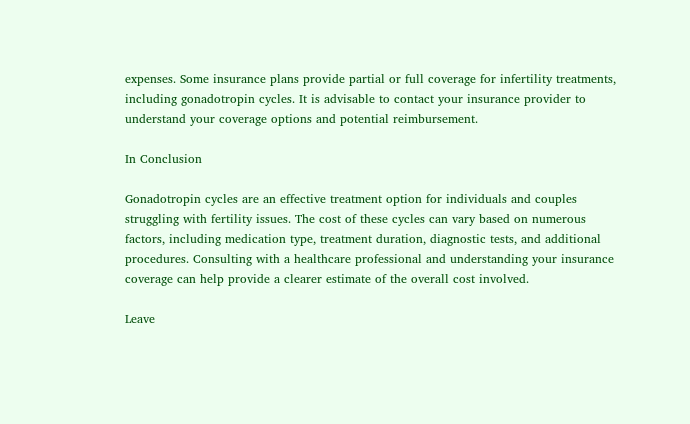expenses. Some insurance plans provide partial or full coverage for infertility treatments, including gonadotropin cycles. It is advisable to contact your insurance provider to understand your coverage options and potential reimbursement.

In Conclusion

Gonadotropin cycles are an effective treatment option for individuals and couples struggling with fertility issues. The cost of these cycles can vary based on numerous factors, including medication type, treatment duration, diagnostic tests, and additional procedures. Consulting with a healthcare professional and understanding your insurance coverage can help provide a clearer estimate of the overall cost involved.

Leave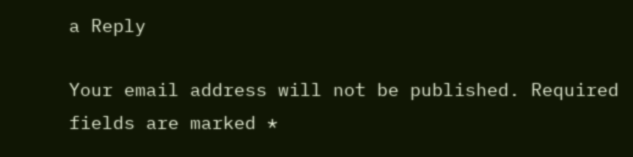a Reply

Your email address will not be published. Required fields are marked *